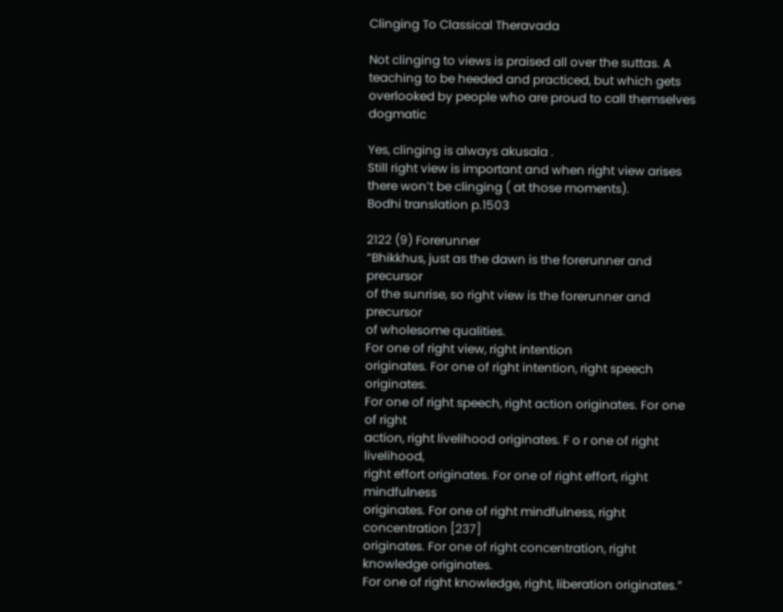Clinging To Classical Theravada

Not clinging to views is praised all over the suttas. A teaching to be heeded and practiced, but which gets overlooked by people who are proud to call themselves dogmatic

Yes, clinging is always akusala .
Still right view is important and when right view arises there won’t be clinging ( at those moments).
Bodhi translation p.1503

2122 (9) Forerunner
“Bhikkhus, just as the dawn is the forerunner and precursor
of the sunrise, so right view is the forerunner and precursor
of wholesome qualities.
For one of right view, right intention
originates. For one of right intention, right speech originates.
For one of right speech, right action originates. For one of right
action, right livelihood originates. F o r one of right livelihood,
right effort originates. For one of right effort, right mindfulness
originates. For one of right mindfulness, right concentration [237]
originates. For one of right concentration, right knowledge originates.
For one of right knowledge, right, liberation originates.”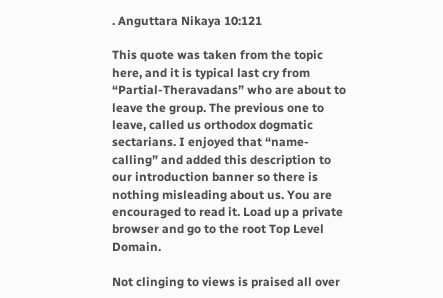. Anguttara Nikaya 10:121

This quote was taken from the topic here, and it is typical last cry from “Partial-Theravadans” who are about to leave the group. The previous one to leave, called us orthodox dogmatic sectarians. I enjoyed that “name-calling” and added this description to our introduction banner so there is nothing misleading about us. You are encouraged to read it. Load up a private browser and go to the root Top Level Domain.

Not clinging to views is praised all over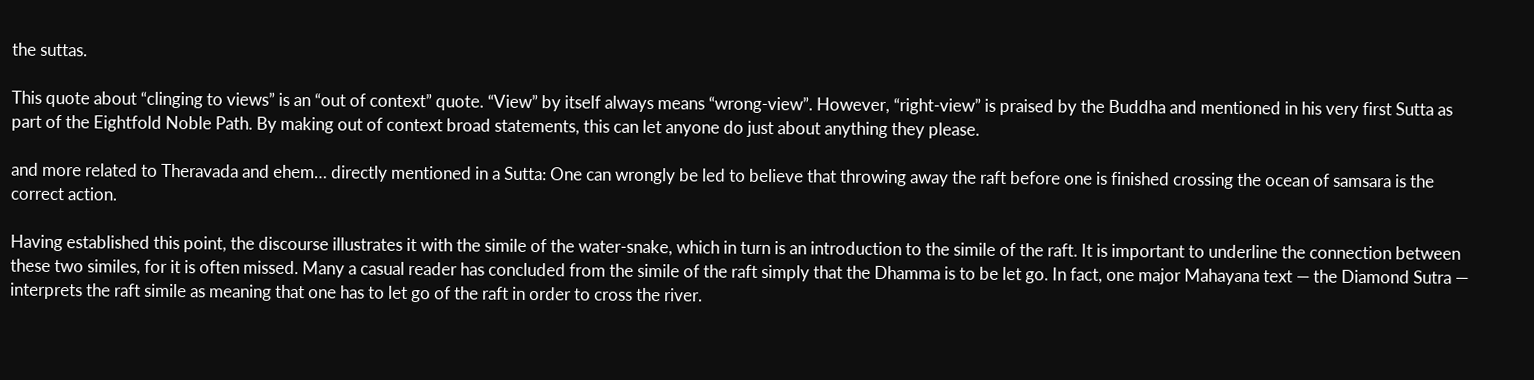the suttas.

This quote about “clinging to views” is an “out of context” quote. “View” by itself always means “wrong-view”. However, “right-view” is praised by the Buddha and mentioned in his very first Sutta as part of the Eightfold Noble Path. By making out of context broad statements, this can let anyone do just about anything they please.

and more related to Theravada and ehem… directly mentioned in a Sutta: One can wrongly be led to believe that throwing away the raft before one is finished crossing the ocean of samsara is the correct action.

Having established this point, the discourse illustrates it with the simile of the water-snake, which in turn is an introduction to the simile of the raft. It is important to underline the connection between these two similes, for it is often missed. Many a casual reader has concluded from the simile of the raft simply that the Dhamma is to be let go. In fact, one major Mahayana text — the Diamond Sutra — interprets the raft simile as meaning that one has to let go of the raft in order to cross the river.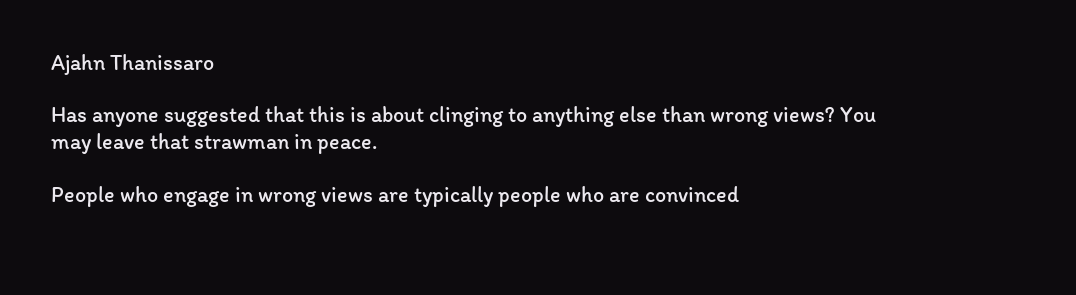Ajahn Thanissaro

Has anyone suggested that this is about clinging to anything else than wrong views? You may leave that strawman in peace.

People who engage in wrong views are typically people who are convinced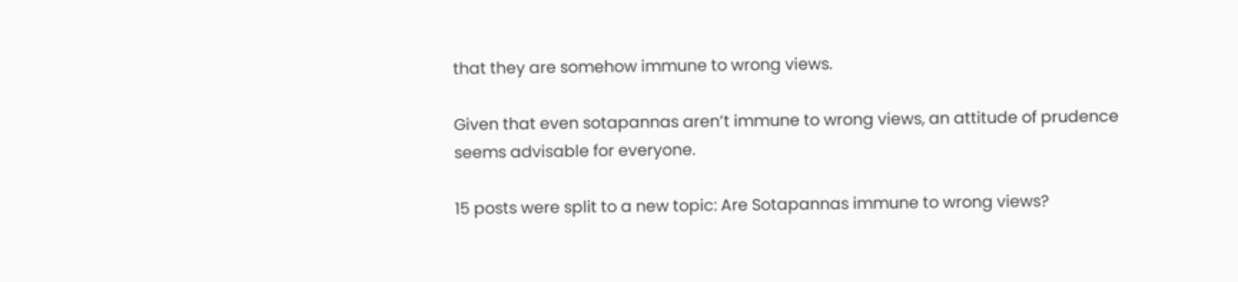that they are somehow immune to wrong views.

Given that even sotapannas aren’t immune to wrong views, an attitude of prudence seems advisable for everyone.

15 posts were split to a new topic: Are Sotapannas immune to wrong views?